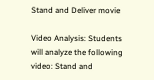Stand and Deliver movie

Video Analysis: Students will analyze the following video: Stand and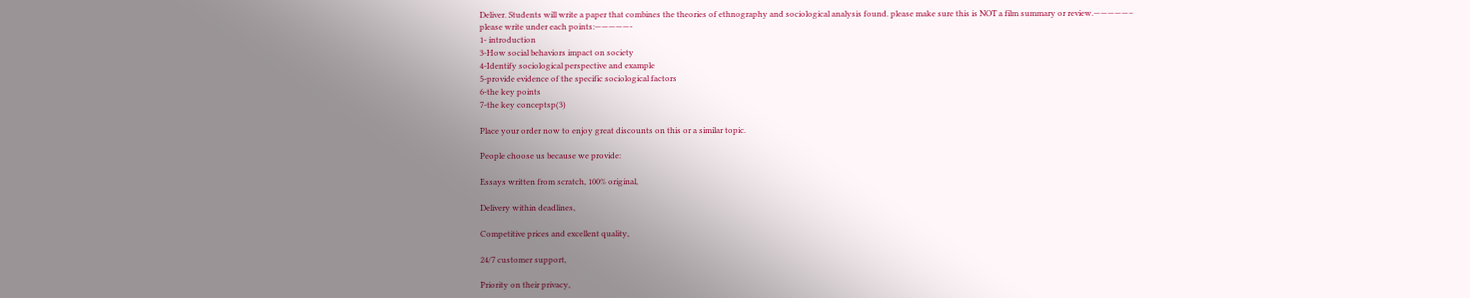Deliver. Students will write a paper that combines the theories of ethnography and sociological analysis found. please make sure this is NOT a film summary or review.—————–
please write under each points:—————-
1- introduction
3-How social behaviors impact on society
4-Identify sociological perspective and example
5-provide evidence of the specific sociological factors
6-the key points
7-the key conceptsp(3)

Place your order now to enjoy great discounts on this or a similar topic.

People choose us because we provide:

Essays written from scratch, 100% original,

Delivery within deadlines,

Competitive prices and excellent quality,

24/7 customer support,

Priority on their privacy,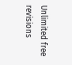Unlimited free revisions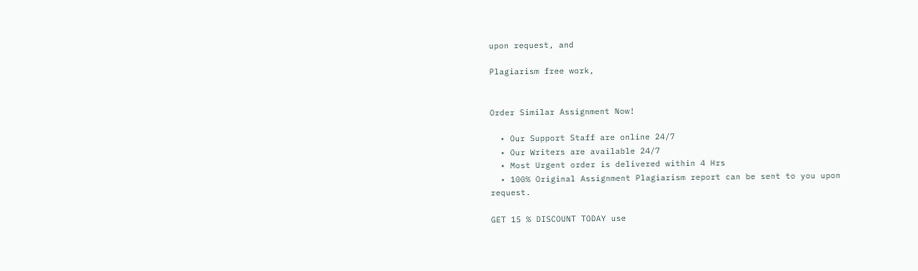upon request, and

Plagiarism free work,


Order Similar Assignment Now!

  • Our Support Staff are online 24/7
  • Our Writers are available 24/7
  • Most Urgent order is delivered within 4 Hrs
  • 100% Original Assignment Plagiarism report can be sent to you upon request.

GET 15 % DISCOUNT TODAY use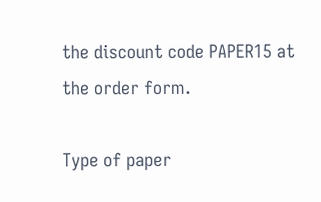the discount code PAPER15 at the order form.

Type of paper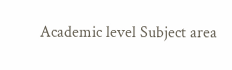Academic level Subject area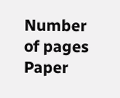Number of pages Paper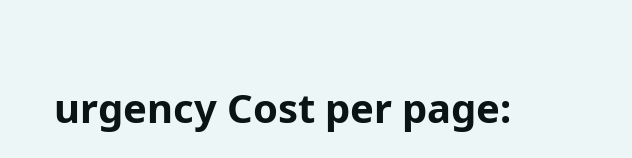urgency Cost per page: